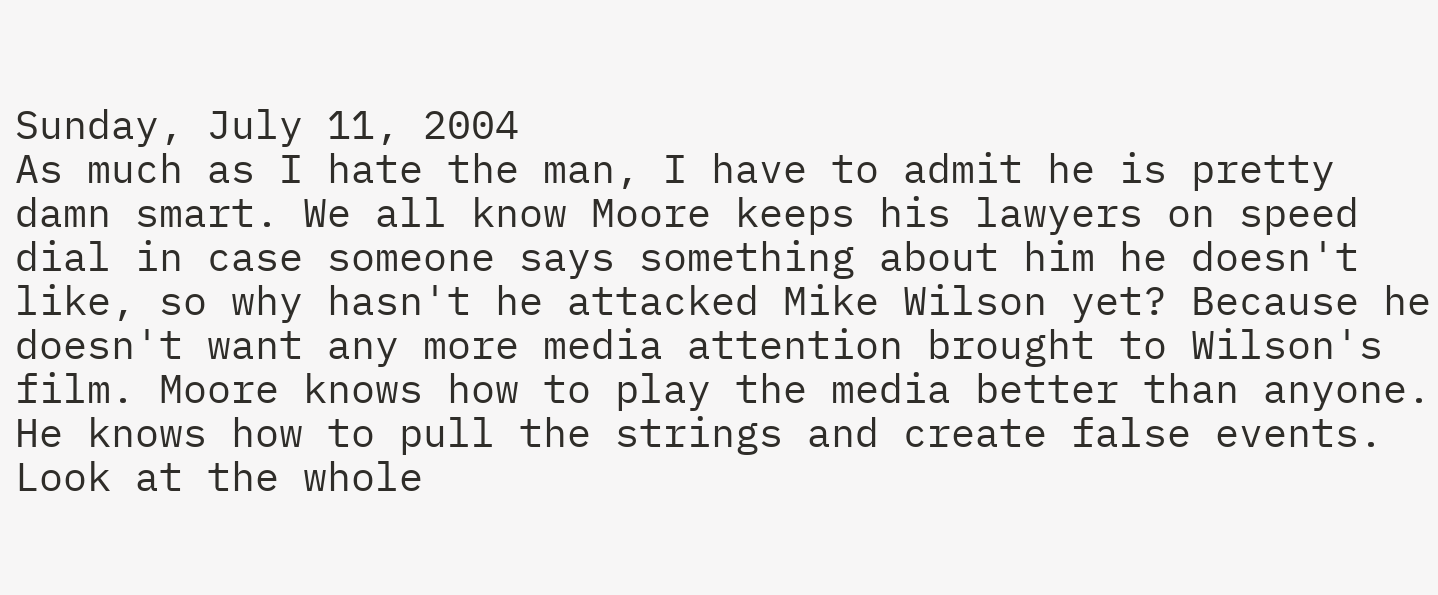Sunday, July 11, 2004
As much as I hate the man, I have to admit he is pretty damn smart. We all know Moore keeps his lawyers on speed dial in case someone says something about him he doesn't like, so why hasn't he attacked Mike Wilson yet? Because he doesn't want any more media attention brought to Wilson's film. Moore knows how to play the media better than anyone. He knows how to pull the strings and create false events. Look at the whole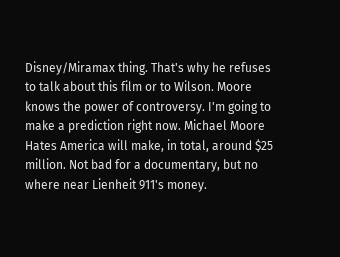Disney/Miramax thing. That's why he refuses to talk about this film or to Wilson. Moore knows the power of controversy. I'm going to make a prediction right now. Michael Moore Hates America will make, in total, around $25 million. Not bad for a documentary, but no where near Lienheit 911's money.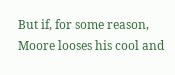But if, for some reason, Moore looses his cool and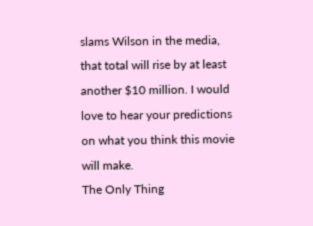slams Wilson in the media, that total will rise by at least another $10 million. I would love to hear your predictions on what you think this movie will make.
The Only Thing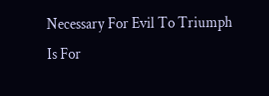Necessary For Evil To Triumph
Is For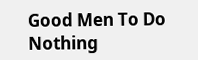Good Men To Do Nothing